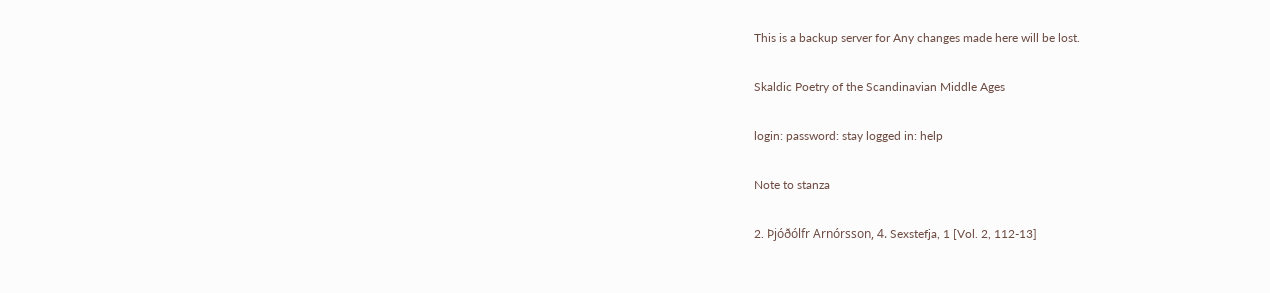This is a backup server for Any changes made here will be lost.

Skaldic Poetry of the Scandinavian Middle Ages

login: password: stay logged in: help

Note to stanza

2. Þjóðólfr Arnórsson, 4. Sexstefja, 1 [Vol. 2, 112-13]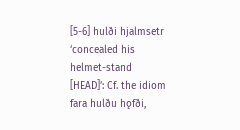[5-6] hulði hjalmsetr ‘concealed his helmet-stand [HEAD]’: Cf. the idiom fara hulðu hǫfði,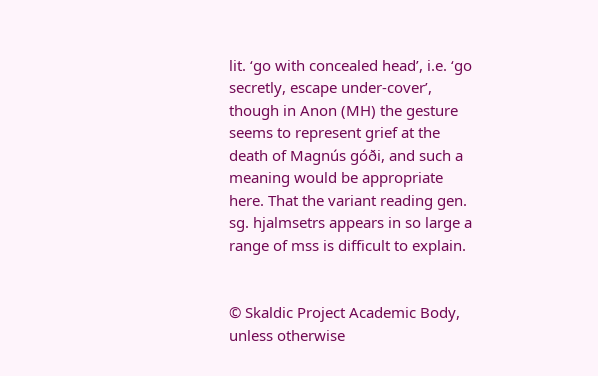lit. ‘go with concealed head’, i.e. ‘go secretly, escape under-cover’, though in Anon (MH) the gesture seems to represent grief at the death of Magnús góði, and such a meaning would be appropriate here. That the variant reading gen. sg. hjalmsetrs appears in so large a range of mss is difficult to explain.


© Skaldic Project Academic Body, unless otherwise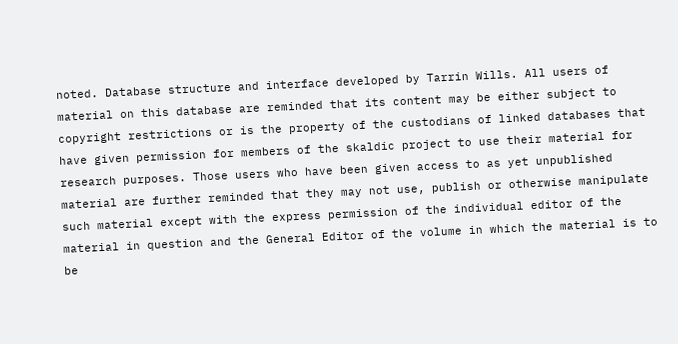noted. Database structure and interface developed by Tarrin Wills. All users of material on this database are reminded that its content may be either subject to copyright restrictions or is the property of the custodians of linked databases that have given permission for members of the skaldic project to use their material for research purposes. Those users who have been given access to as yet unpublished material are further reminded that they may not use, publish or otherwise manipulate such material except with the express permission of the individual editor of the material in question and the General Editor of the volume in which the material is to be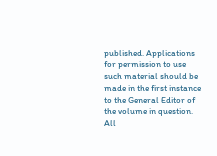published. Applications for permission to use such material should be made in the first instance to the General Editor of the volume in question. All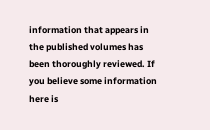information that appears in the published volumes has been thoroughly reviewed. If you believe some information here is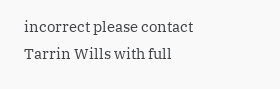incorrect please contact Tarrin Wills with full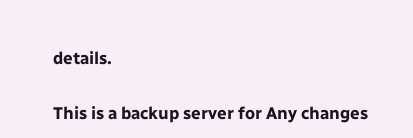details.

This is a backup server for Any changes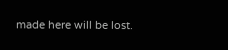made here will be lost.